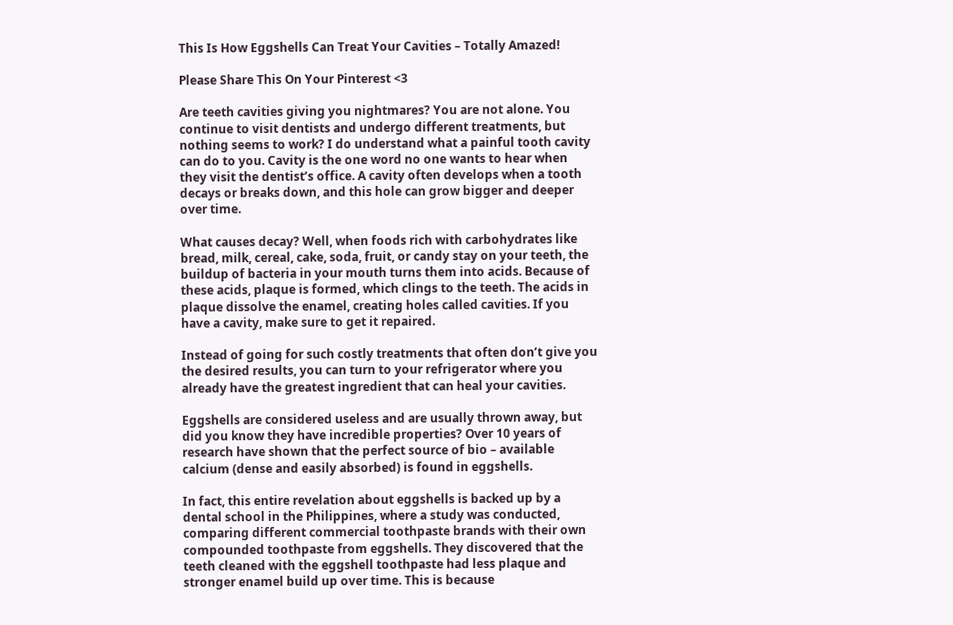This Is How Eggshells Can Treat Your Cavities – Totally Amazed!

Please Share This On Your Pinterest <3

Are teeth cavities giving you nightmares? You are not alone. You continue to visit dentists and undergo different treatments, but nothing seems to work? I do understand what a painful tooth cavity can do to you. Cavity is the one word no one wants to hear when they visit the dentist’s office. A cavity often develops when a tooth decays or breaks down, and this hole can grow bigger and deeper over time.

What causes decay? Well, when foods rich with carbohydrates like bread, milk, cereal, cake, soda, fruit, or candy stay on your teeth, the buildup of bacteria in your mouth turns them into acids. Because of these acids, plaque is formed, which clings to the teeth. The acids in plaque dissolve the enamel, creating holes called cavities. If you have a cavity, make sure to get it repaired.

Instead of going for such costly treatments that often don’t give you the desired results, you can turn to your refrigerator where you already have the greatest ingredient that can heal your cavities.

Eggshells are considered useless and are usually thrown away, but did you know they have incredible properties? Over 10 years of research have shown that the perfect source of bio – available calcium (dense and easily absorbed) is found in eggshells.

In fact, this entire revelation about eggshells is backed up by a dental school in the Philippines, where a study was conducted, comparing different commercial toothpaste brands with their own compounded toothpaste from eggshells. They discovered that the teeth cleaned with the eggshell toothpaste had less plaque and stronger enamel build up over time. This is because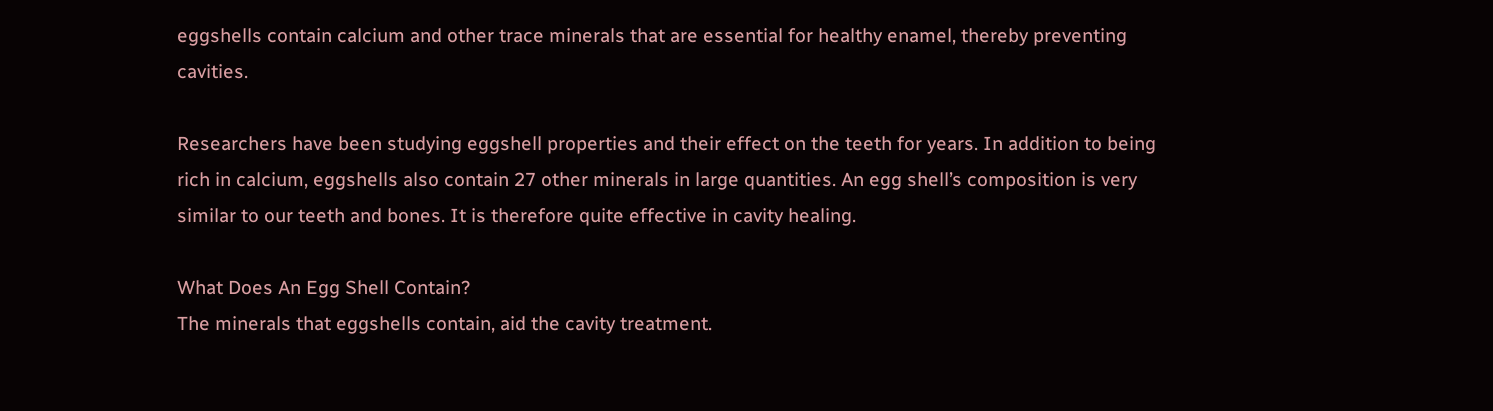eggshells contain calcium and other trace minerals that are essential for healthy enamel, thereby preventing cavities.

Researchers have been studying eggshell properties and their effect on the teeth for years. In addition to being rich in calcium, eggshells also contain 27 other minerals in large quantities. An egg shell’s composition is very similar to our teeth and bones. It is therefore quite effective in cavity healing.

What Does An Egg Shell Contain?
The minerals that eggshells contain, aid the cavity treatment.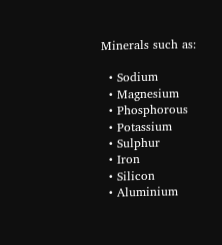Minerals such as:

  • Sodium
  • Magnesium
  • Phosphorous
  • Potassium
  • Sulphur
  • Iron
  • Silicon
  • Aluminium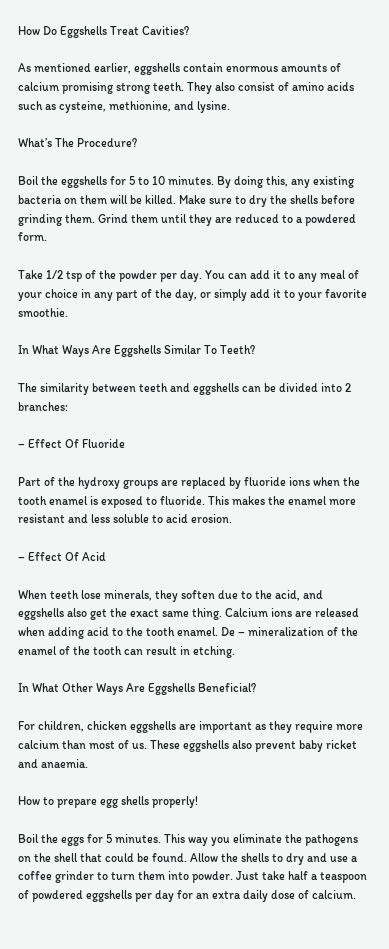How Do Eggshells Treat Cavities?

As mentioned earlier, eggshells contain enormous amounts of calcium promising strong teeth. They also consist of amino acids such as cysteine, methionine, and lysine.

What’s The Procedure?

Boil the eggshells for 5 to 10 minutes. By doing this, any existing bacteria on them will be killed. Make sure to dry the shells before grinding them. Grind them until they are reduced to a powdered form.

Take 1/2 tsp of the powder per day. You can add it to any meal of your choice in any part of the day, or simply add it to your favorite smoothie.

In What Ways Are Eggshells Similar To Teeth?

The similarity between teeth and eggshells can be divided into 2 branches:

– Effect Of Fluoride

Part of the hydroxy groups are replaced by fluoride ions when the tooth enamel is exposed to fluoride. This makes the enamel more resistant and less soluble to acid erosion.

– Effect Of Acid

When teeth lose minerals, they soften due to the acid, and eggshells also get the exact same thing. Calcium ions are released when adding acid to the tooth enamel. De – mineralization of the enamel of the tooth can result in etching.

In What Other Ways Are Eggshells Beneficial?

For children, chicken eggshells are important as they require more calcium than most of us. These eggshells also prevent baby ricket and anaemia.

How to prepare egg shells properly!

Boil the eggs for 5 minutes. This way you eliminate the pathogens on the shell that could be found. Allow the shells to dry and use a coffee grinder to turn them into powder. Just take half a teaspoon of powdered eggshells per day for an extra daily dose of calcium.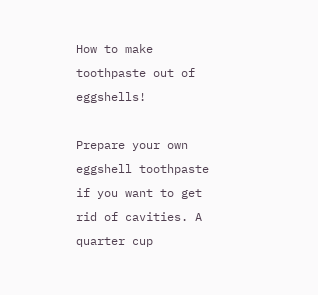How to make toothpaste out of eggshells!

Prepare your own eggshell toothpaste if you want to get rid of cavities. A quarter cup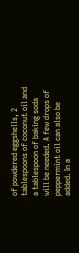of powdered eggshells, 2 tablespoons of coconut oil and a tablespoon of baking soda will be needed. A few drops of peppermint oil can also be added. In a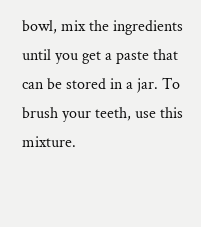bowl, mix the ingredients until you get a paste that can be stored in a jar. To brush your teeth, use this mixture.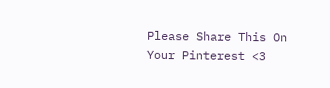Please Share This On Your Pinterest <3